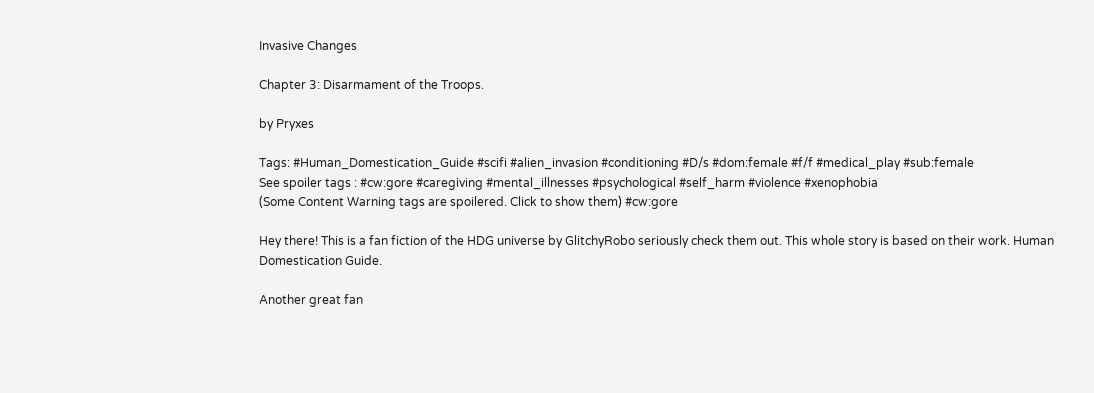Invasive Changes

Chapter 3: Disarmament of the Troops.

by Pryxes

Tags: #Human_Domestication_Guide #scifi #alien_invasion #conditioning #D/s #dom:female #f/f #medical_play #sub:female
See spoiler tags : #cw:gore #caregiving #mental_illnesses #psychological #self_harm #violence #xenophobia
(Some Content Warning tags are spoilered. Click to show them) #cw:gore

Hey there! This is a fan fiction of the HDG universe by GlitchyRobo seriously check them out. This whole story is based on their work. Human Domestication Guide.

Another great fan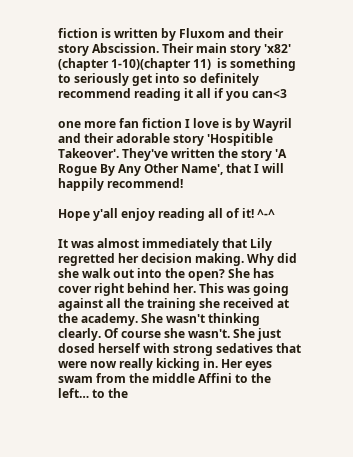fiction is written by Fluxom and their story Abscission. Their main story 'x82' (chapter 1-10)(chapter 11)  is something to seriously get into so definitely recommend reading it all if you can<3

one more fan fiction I love is by Wayril and their adorable story 'Hospitible Takeover'. They've written the story 'A Rogue By Any Other Name', that I will happily recommend!

Hope y'all enjoy reading all of it! ^-^

It was almost immediately that Lily regretted her decision making. Why did she walk out into the open? She has cover right behind her. This was going against all the training she received at the academy. She wasn't thinking clearly. Of course she wasn't. She just dosed herself with strong sedatives that were now really kicking in. Her eyes swam from the middle Affini to the left… to the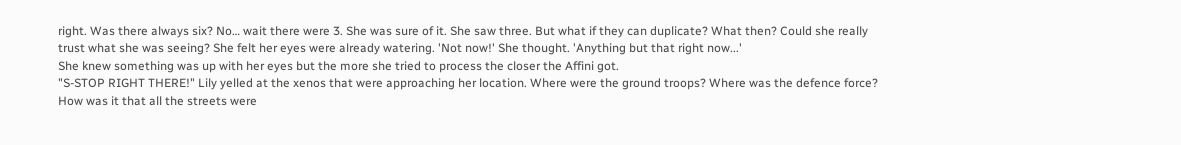right. Was there always six? No… wait there were 3. She was sure of it. She saw three. But what if they can duplicate? What then? Could she really trust what she was seeing? She felt her eyes were already watering. 'Not now!' She thought. 'Anything but that right now...'
She knew something was up with her eyes but the more she tried to process the closer the Affini got.
"S-STOP RIGHT THERE!" Lily yelled at the xenos that were approaching her location. Where were the ground troops? Where was the defence force? How was it that all the streets were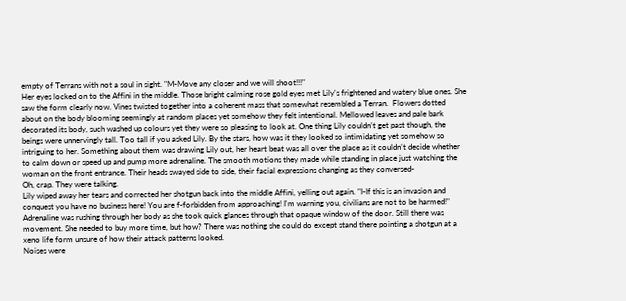empty of Terrans with not a soul in sight. "M-Move any closer and we will shoot!!!"
Her eyes locked on to the Affini in the middle. Those bright calming rose gold eyes met Lily's frightened and watery blue ones. She saw the form clearly now. Vines twisted together into a coherent mass that somewhat resembled a Terran.  Flowers dotted about on the body blooming seemingly at random places yet somehow they felt intentional. Mellowed leaves and pale bark decorated its body, such washed up colours yet they were so pleasing to look at. One thing Lily couldn’t get past though, the beings were unnervingly tall. Too tall if you asked Lily. By the stars, how was it they looked so intimidating yet somehow so intriguing to her. Something about them was drawing Lily out, her heart beat was all over the place as it couldn’t decide whether to calm down or speed up and pump more adrenaline. The smooth motions they made while standing in place just watching the woman on the front entrance. Their heads swayed side to side, their facial expressions changing as they conversed-
Oh, crap. They were talking.
Lily wiped away her tears and corrected her shotgun back into the middle Affini, yelling out again. "I-If this is an invasion and conquest you have no business here! You are f-forbidden from approaching! I'm warning you, civilians are not to be harmed!"
Adrenaline was rushing through her body as she took quick glances through that opaque window of the door. Still there was movement. She needed to buy more time, but how? There was nothing she could do except stand there pointing a shotgun at a xeno life form unsure of how their attack patterns looked.
Noises were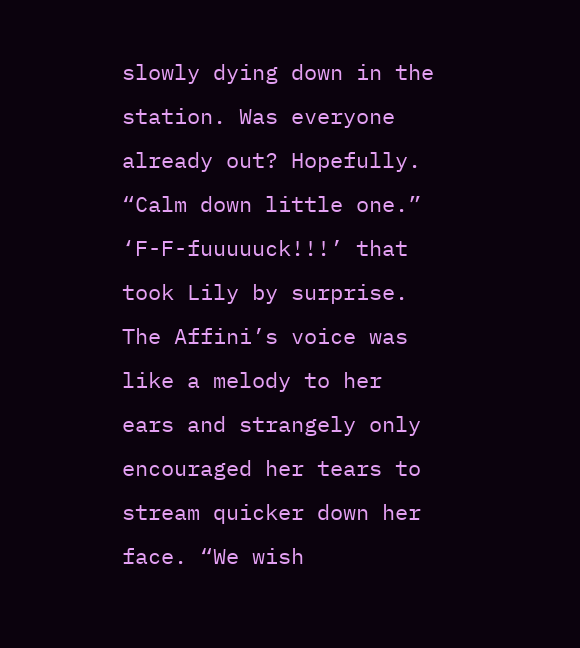slowly dying down in the station. Was everyone already out? Hopefully.
“Calm down little one.” ‘F-F-fuuuuuck!!!’ that took Lily by surprise. The Affini’s voice was like a melody to her ears and strangely only encouraged her tears to stream quicker down her face. “We wish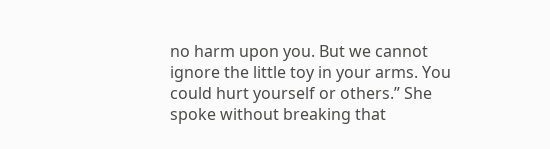no harm upon you. But we cannot ignore the little toy in your arms. You could hurt yourself or others.” She spoke without breaking that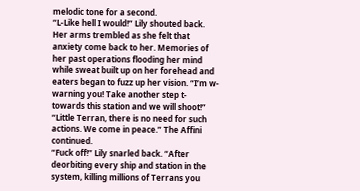melodic tone for a second.
“L-Like hell I would!” Lily shouted back. Her arms trembled as she felt that anxiety come back to her. Memories of her past operations flooding her mind while sweat built up on her forehead and eaters began to fuzz up her vision. “I’m w-warning you! Take another step t-towards this station and we will shoot!”
“Little Terran, there is no need for such actions. We come in peace.” The Affini continued.
“Fuck off!” Lily snarled back. “After deorbiting every ship and station in the system, killing millions of Terrans you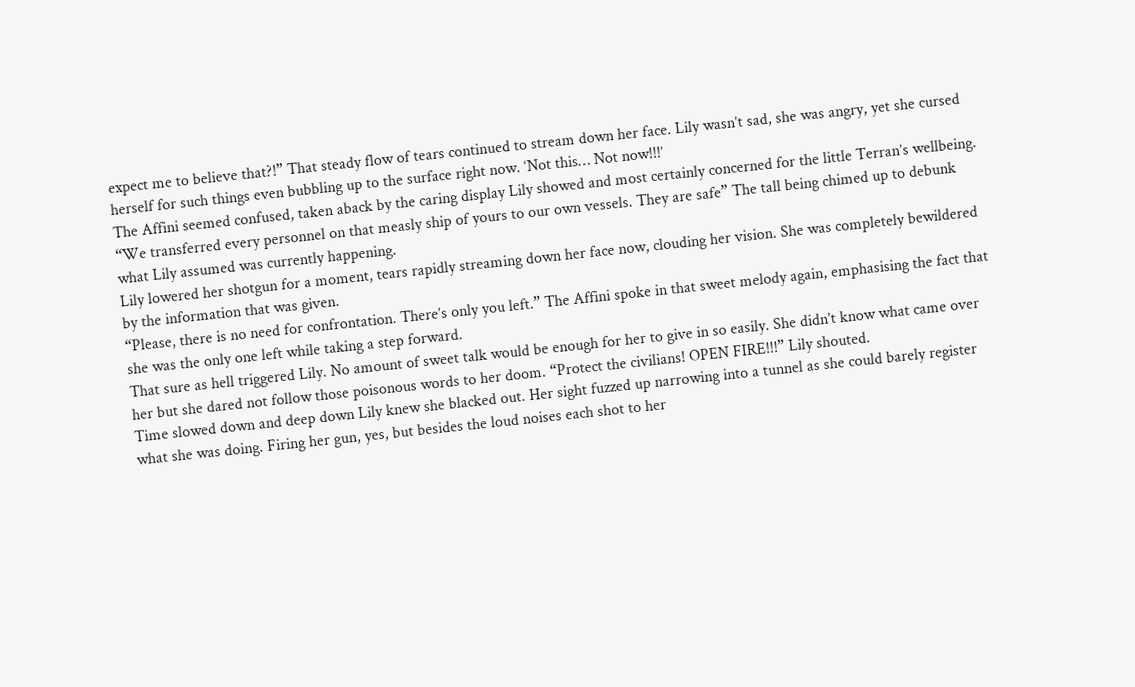expect me to believe that?!” That steady flow of tears continued to stream down her face. Lily wasn’t sad, she was angry, yet she cursed herself for such things even bubbling up to the surface right now. ‘Not this… Not now!!!’
The Affini seemed confused, taken aback by the caring display Lily showed and most certainly concerned for the little Terran’s wellbeing. “We transferred every personnel on that measly ship of yours to our own vessels. They are safe” The tall being chimed up to debunk what Lily assumed was currently happening.
Lily lowered her shotgun for a moment, tears rapidly streaming down her face now, clouding her vision. She was completely bewildered by the information that was given.
“Please, there is no need for confrontation. There’s only you left.” The Affini spoke in that sweet melody again, emphasising the fact that she was the only one left while taking a step forward.
That sure as hell triggered Lily. No amount of sweet talk would be enough for her to give in so easily. She didn’t know what came over her but she dared not follow those poisonous words to her doom. “Protect the civilians! OPEN FIRE!!!” Lily shouted.
Time slowed down and deep down Lily knew she blacked out. Her sight fuzzed up narrowing into a tunnel as she could barely register what she was doing. Firing her gun, yes, but besides the loud noises each shot to her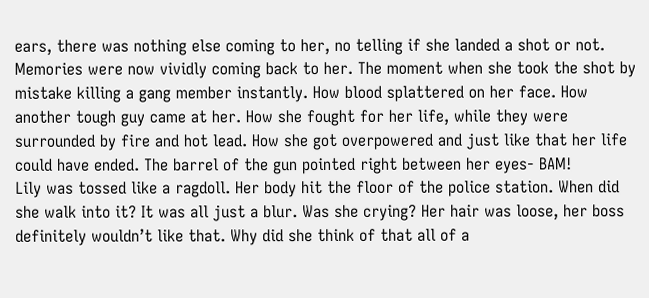ears, there was nothing else coming to her, no telling if she landed a shot or not. Memories were now vividly coming back to her. The moment when she took the shot by mistake killing a gang member instantly. How blood splattered on her face. How another tough guy came at her. How she fought for her life, while they were surrounded by fire and hot lead. How she got overpowered and just like that her life could have ended. The barrel of the gun pointed right between her eyes- BAM!
Lily was tossed like a ragdoll. Her body hit the floor of the police station. When did she walk into it? It was all just a blur. Was she crying? Her hair was loose, her boss definitely wouldn’t like that. Why did she think of that all of a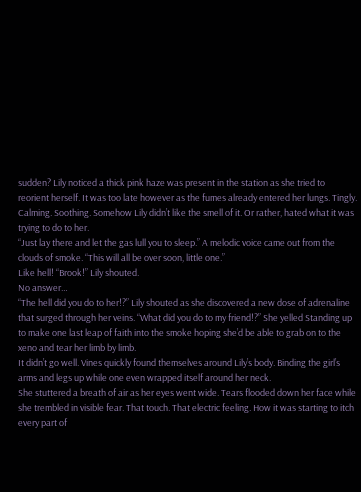sudden? Lily noticed a thick pink haze was present in the station as she tried to reorient herself. It was too late however as the fumes already entered her lungs. Tingly. Calming. Soothing. Somehow Lily didn’t like the smell of it. Or rather, hated what it was trying to do to her.
“Just lay there and let the gas lull you to sleep.” A melodic voice came out from the clouds of smoke. “This will all be over soon, little one.”
Like hell! “Brook!” Lily shouted.
No answer…
“The hell did you do to her!?” Lily shouted as she discovered a new dose of adrenaline that surged through her veins. “What did you do to my friend!?” She yelled Standing up to make one last leap of faith into the smoke hoping she’d be able to grab on to the xeno and tear her limb by limb.
It didn’t go well. Vines quickly found themselves around Lily’s body. Binding the girl’s arms and legs up while one even wrapped itself around her neck.
She stuttered a breath of air as her eyes went wide. Tears flooded down her face while she trembled in visible fear. That touch. That electric feeling. How it was starting to itch every part of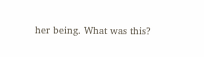her being. What was this?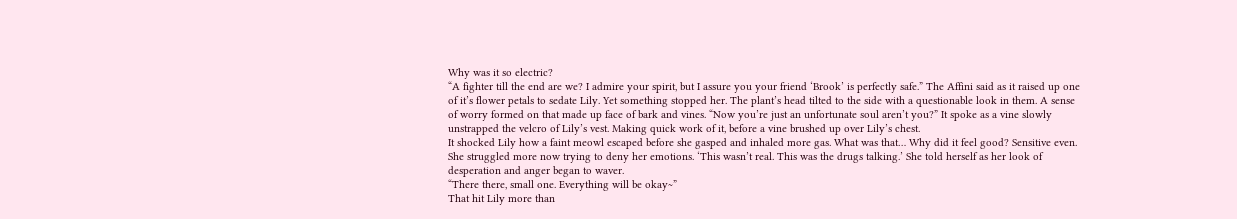Why was it so electric?
“A fighter till the end are we? I admire your spirit, but I assure you your friend ‘Brook’ is perfectly safe.” The Affini said as it raised up one of it’s flower petals to sedate Lily. Yet something stopped her. The plant’s head tilted to the side with a questionable look in them. A sense of worry formed on that made up face of bark and vines. “Now you’re just an unfortunate soul aren’t you?” It spoke as a vine slowly unstrapped the velcro of Lily’s vest. Making quick work of it, before a vine brushed up over Lily’s chest.
It shocked Lily how a faint meowl escaped before she gasped and inhaled more gas. What was that… Why did it feel good? Sensitive even. She struggled more now trying to deny her emotions. ‘This wasn’t real. This was the drugs talking.’ She told herself as her look of desperation and anger began to waver.
“There there, small one. Everything will be okay~”
That hit Lily more than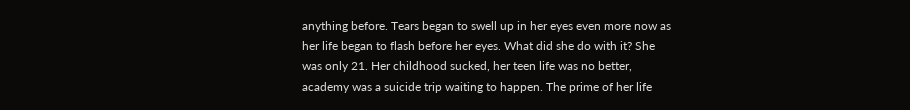anything before. Tears began to swell up in her eyes even more now as her life began to flash before her eyes. What did she do with it? She was only 21. Her childhood sucked, her teen life was no better, academy was a suicide trip waiting to happen. The prime of her life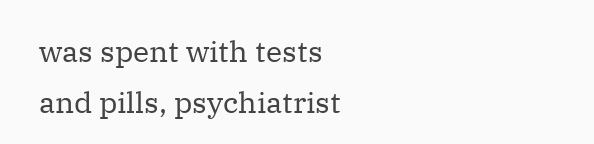was spent with tests and pills, psychiatrist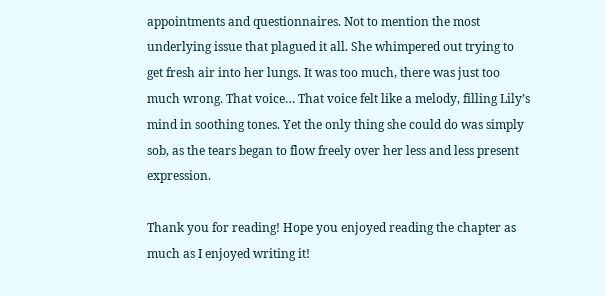appointments and questionnaires. Not to mention the most underlying issue that plagued it all. She whimpered out trying to get fresh air into her lungs. It was too much, there was just too much wrong. That voice… That voice felt like a melody, filling Lily’s mind in soothing tones. Yet the only thing she could do was simply sob, as the tears began to flow freely over her less and less present expression.

Thank you for reading! Hope you enjoyed reading the chapter as much as I enjoyed writing it!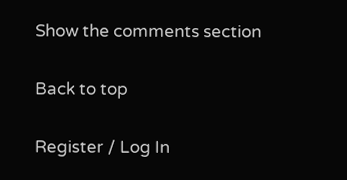Show the comments section

Back to top

Register / Log In